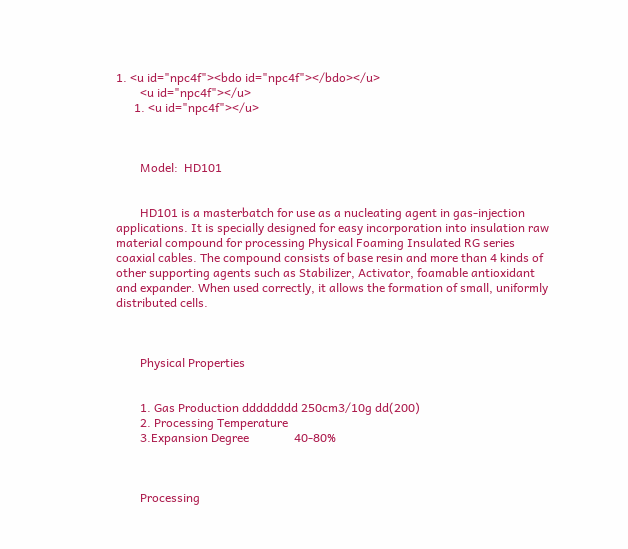1. <u id="npc4f"><bdo id="npc4f"></bdo></u>
        <u id="npc4f"></u>
      1. <u id="npc4f"></u>



        Model:  HD101


        HD101 is a masterbatch for use as a nucleating agent in gas-injection applications. It is specially designed for easy incorporation into insulation raw material compound for processing Physical Foaming Insulated RG series coaxial cables. The compound consists of base resin and more than 4 kinds of other supporting agents such as Stabilizer, Activator, foamable antioxidant and expander. When used correctly, it allows the formation of small, uniformly distributed cells.



        Physical Properties


        1. Gas Production dddddddd 250cm3/10g dd(200)
        2. Processing Temperature
        3.Expansion Degree               40-80%



        Processing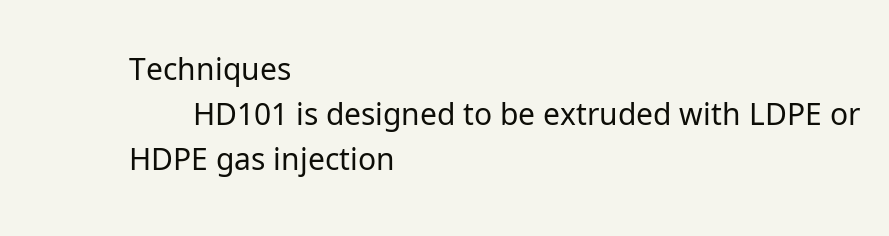Techniques
        HD101 is designed to be extruded with LDPE or HDPE gas injection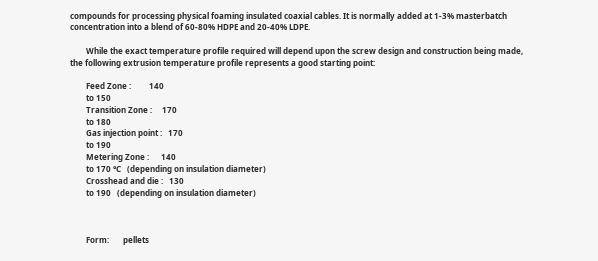compounds for processing physical foaming insulated coaxial cables. It is normally added at 1-3% masterbatch concentration into a blend of 60-80% HDPE and 20-40% LDPE.

        While the exact temperature profile required will depend upon the screw design and construction being made, the following extrusion temperature profile represents a good starting point:

        Feed Zone :         140
        to 150
        Transition Zone :     170
        to 180
        Gas injection point :   170
        to 190
        Metering Zone :      140
        to 170 ℃   (depending on insulation diameter)
        Crosshead and die :   130
        to 190   (depending on insulation diameter)



        Form:       pellets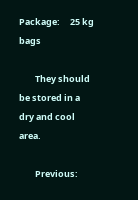Package:     25 kg bags

        They should be stored in a dry and cool area.

        Previous: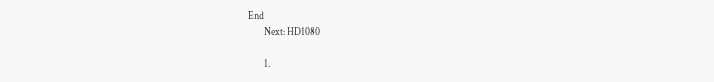End
        Next: HD1080

        1.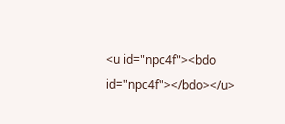<u id="npc4f"><bdo id="npc4f"></bdo></u>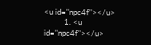<u id="npc4f"></u>
          1. <u id="npc4f"></u>